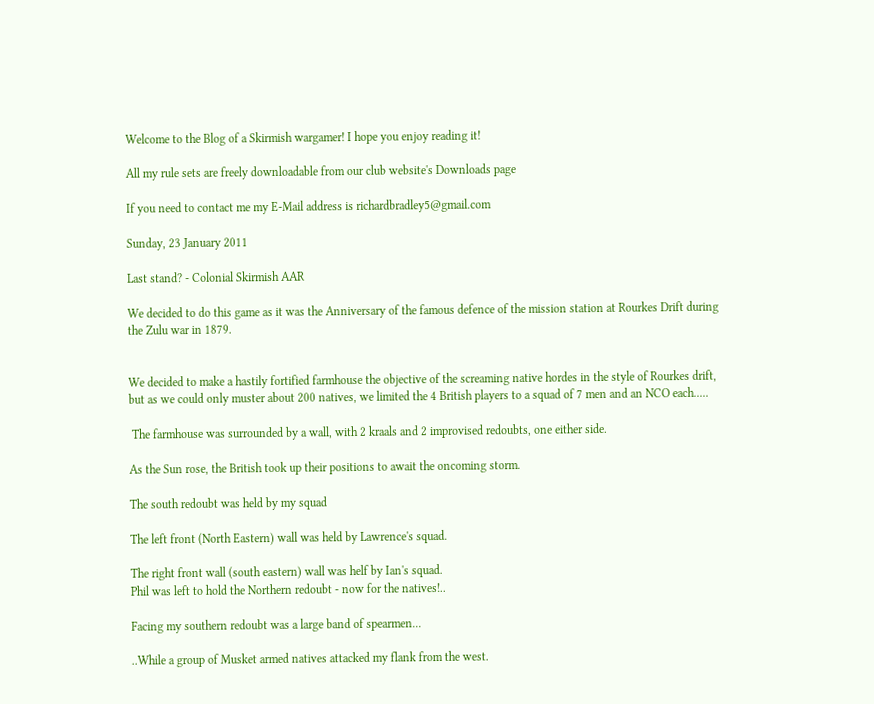Welcome to the Blog of a Skirmish wargamer! I hope you enjoy reading it!

All my rule sets are freely downloadable from our club website's Downloads page

If you need to contact me my E-Mail address is richardbradley5@gmail.com

Sunday, 23 January 2011

Last stand? - Colonial Skirmish AAR

We decided to do this game as it was the Anniversary of the famous defence of the mission station at Rourkes Drift during the Zulu war in 1879.


We decided to make a hastily fortified farmhouse the objective of the screaming native hordes in the style of Rourkes drift, but as we could only muster about 200 natives, we limited the 4 British players to a squad of 7 men and an NCO each.....

 The farmhouse was surrounded by a wall, with 2 kraals and 2 improvised redoubts, one either side.

As the Sun rose, the British took up their positions to await the oncoming storm.

The south redoubt was held by my squad

The left front (North Eastern) wall was held by Lawrence's squad.

The right front wall (south eastern) wall was helf by Ian's squad.
Phil was left to hold the Northern redoubt - now for the natives!..

Facing my southern redoubt was a large band of spearmen...

..While a group of Musket armed natives attacked my flank from the west.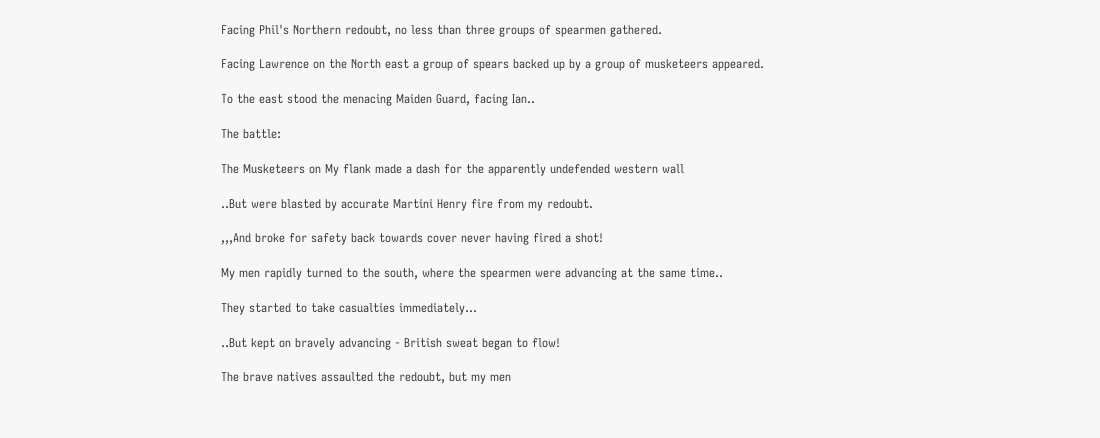Facing Phil's Northern redoubt, no less than three groups of spearmen gathered.

Facing Lawrence on the North east a group of spears backed up by a group of musketeers appeared.

To the east stood the menacing Maiden Guard, facing Ian..

The battle:

The Musketeers on My flank made a dash for the apparently undefended western wall

..But were blasted by accurate Martini Henry fire from my redoubt.

,,,And broke for safety back towards cover never having fired a shot!

My men rapidly turned to the south, where the spearmen were advancing at the same time..

They started to take casualties immediately...

..But kept on bravely advancing - British sweat began to flow!

The brave natives assaulted the redoubt, but my men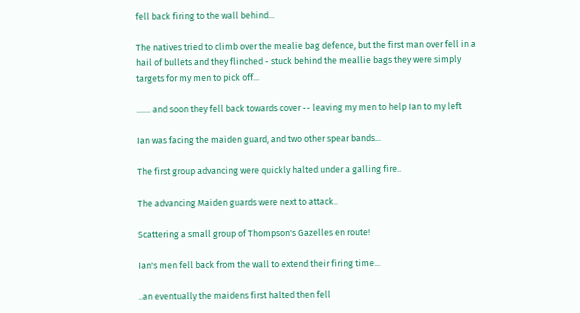fell back firing to the wall behind...

The natives tried to climb over the mealie bag defence, but the first man over fell in a hail of bullets and they flinched - stuck behind the meallie bags they were simply targets for my men to pick off...

....... and soon they fell back towards cover -- leaving my men to help Ian to my left

Ian was facing the maiden guard, and two other spear bands...

The first group advancing were quickly halted under a galling fire..

The advancing Maiden guards were next to attack..

Scattering a small group of Thompson's Gazelles en route!

Ian's men fell back from the wall to extend their firing time...

..an eventually the maidens first halted then fell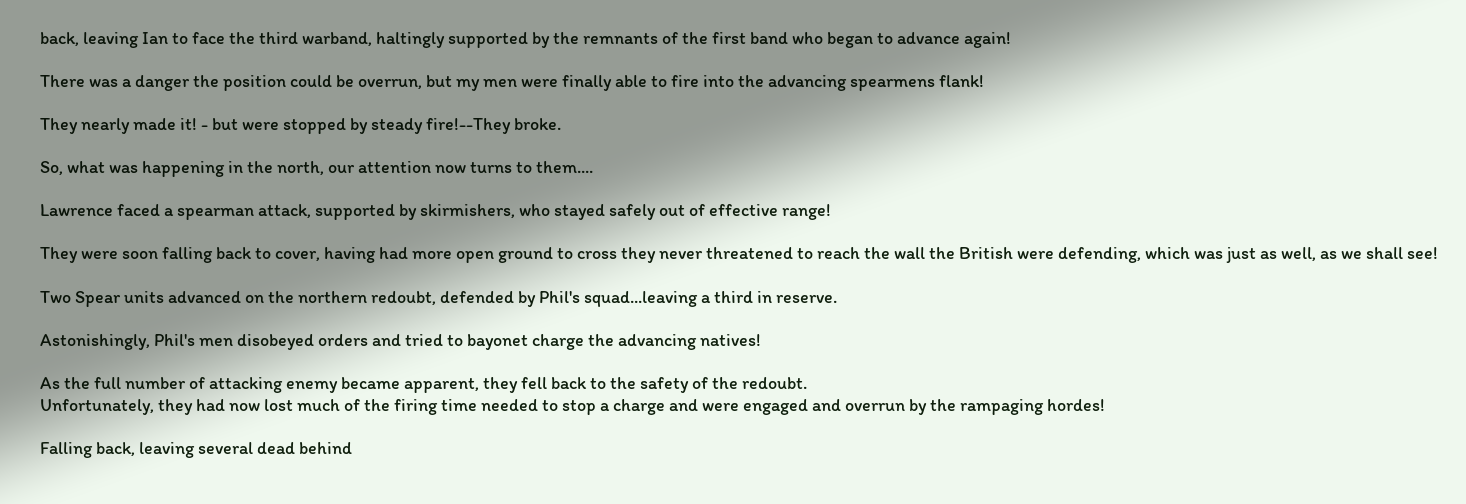back, leaving Ian to face the third warband, haltingly supported by the remnants of the first band who began to advance again!

There was a danger the position could be overrun, but my men were finally able to fire into the advancing spearmens flank!

They nearly made it! - but were stopped by steady fire!--They broke.

So, what was happening in the north, our attention now turns to them....

Lawrence faced a spearman attack, supported by skirmishers, who stayed safely out of effective range!

They were soon falling back to cover, having had more open ground to cross they never threatened to reach the wall the British were defending, which was just as well, as we shall see!

Two Spear units advanced on the northern redoubt, defended by Phil's squad...leaving a third in reserve.

Astonishingly, Phil's men disobeyed orders and tried to bayonet charge the advancing natives!

As the full number of attacking enemy became apparent, they fell back to the safety of the redoubt.
Unfortunately, they had now lost much of the firing time needed to stop a charge and were engaged and overrun by the rampaging hordes!

Falling back, leaving several dead behind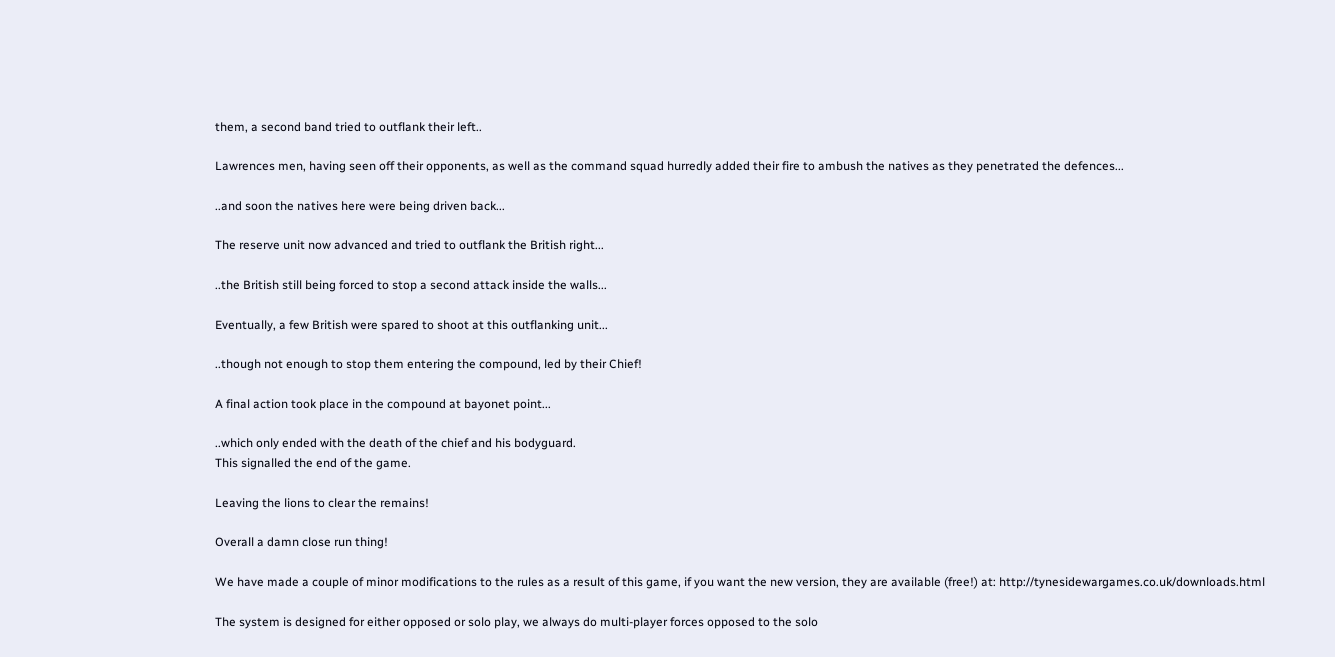them, a second band tried to outflank their left..

Lawrences men, having seen off their opponents, as well as the command squad hurredly added their fire to ambush the natives as they penetrated the defences...

..and soon the natives here were being driven back...

The reserve unit now advanced and tried to outflank the British right...

..the British still being forced to stop a second attack inside the walls...

Eventually, a few British were spared to shoot at this outflanking unit...

..though not enough to stop them entering the compound, led by their Chief!

A final action took place in the compound at bayonet point...

..which only ended with the death of the chief and his bodyguard.
This signalled the end of the game.

Leaving the lions to clear the remains!

Overall a damn close run thing!

We have made a couple of minor modifications to the rules as a result of this game, if you want the new version, they are available (free!) at: http://tynesidewargames.co.uk/downloads.html

The system is designed for either opposed or solo play, we always do multi-player forces opposed to the solo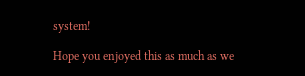system!

Hope you enjoyed this as much as we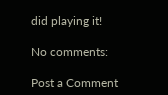did playing it!

No comments:

Post a Comment